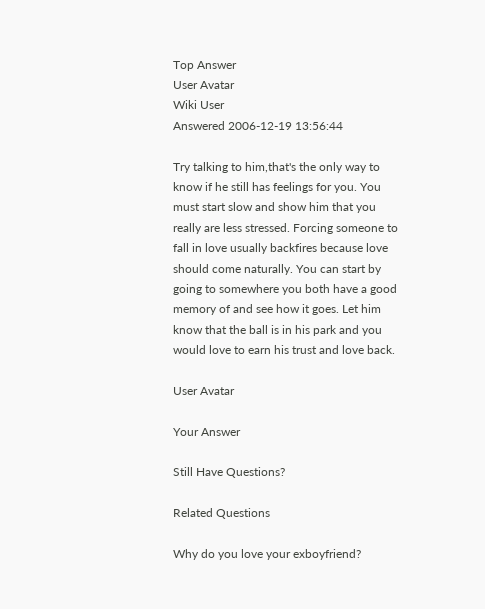Top Answer
User Avatar
Wiki User
Answered 2006-12-19 13:56:44

Try talking to him,that's the only way to know if he still has feelings for you. You must start slow and show him that you really are less stressed. Forcing someone to fall in love usually backfires because love should come naturally. You can start by going to somewhere you both have a good memory of and see how it goes. Let him know that the ball is in his park and you would love to earn his trust and love back.

User Avatar

Your Answer

Still Have Questions?

Related Questions

Why do you love your exboyfriend?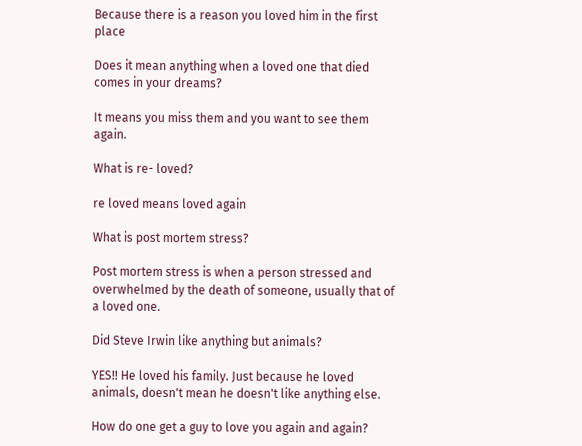Because there is a reason you loved him in the first place

Does it mean anything when a loved one that died comes in your dreams?

It means you miss them and you want to see them again.

What is re- loved?

re loved means loved again

What is post mortem stress?

Post mortem stress is when a person stressed and overwhelmed by the death of someone, usually that of a loved one.

Did Steve Irwin like anything but animals?

YES!! He loved his family. Just because he loved animals, doesn't mean he doesn't like anything else.

How do one get a guy to love you again and again?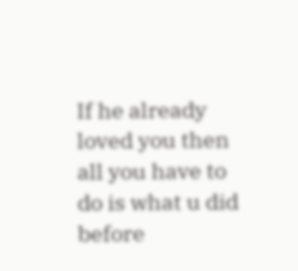If he already loved you then all you have to do is what u did before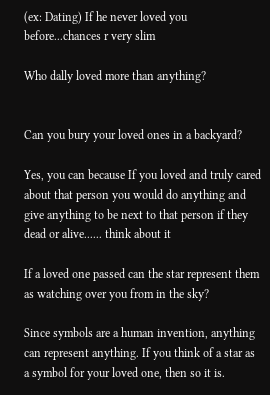(ex: Dating) If he never loved you before...chances r very slim

Who dally loved more than anything?


Can you bury your loved ones in a backyard?

Yes, you can because If you loved and truly cared about that person you would do anything and give anything to be next to that person if they dead or alive...... think about it

If a loved one passed can the star represent them as watching over you from in the sky?

Since symbols are a human invention, anything can represent anything. If you think of a star as a symbol for your loved one, then so it is.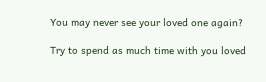You may never see your loved one again?

Try to spend as much time with you loved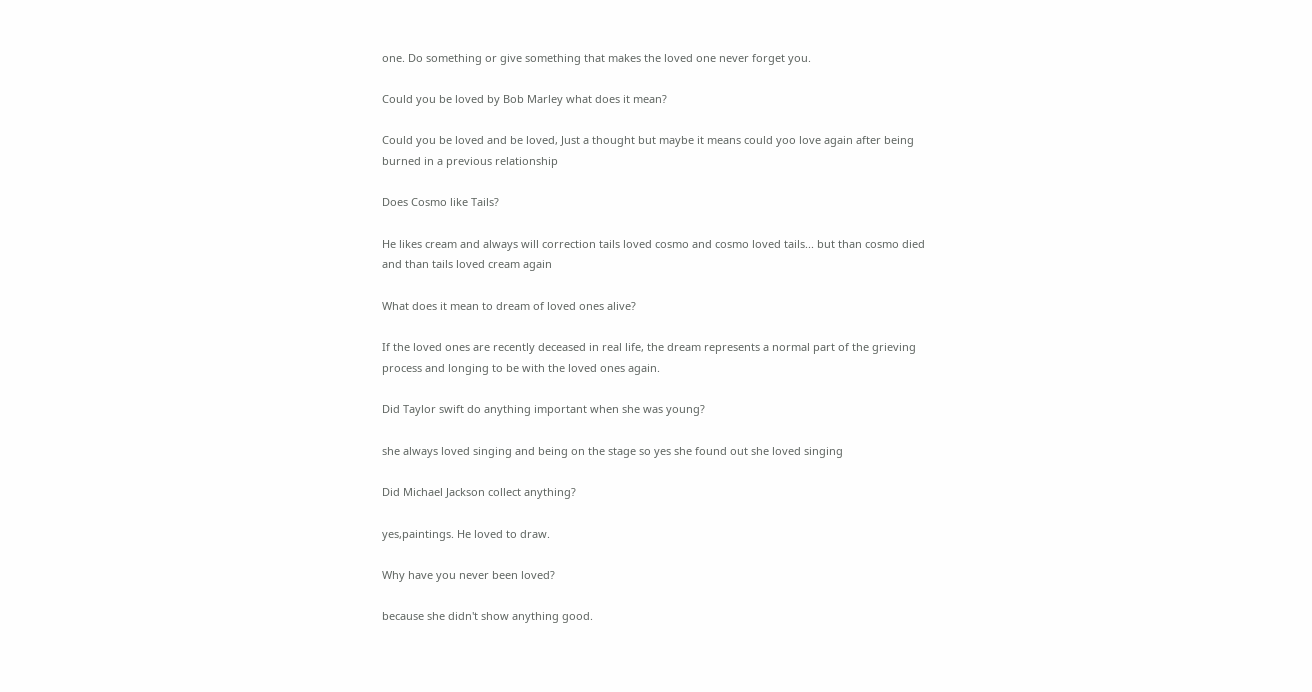one. Do something or give something that makes the loved one never forget you.

Could you be loved by Bob Marley what does it mean?

Could you be loved and be loved, Just a thought but maybe it means could yoo love again after being burned in a previous relationship

Does Cosmo like Tails?

He likes cream and always will correction tails loved cosmo and cosmo loved tails... but than cosmo died and than tails loved cream again

What does it mean to dream of loved ones alive?

If the loved ones are recently deceased in real life, the dream represents a normal part of the grieving process and longing to be with the loved ones again.

Did Taylor swift do anything important when she was young?

she always loved singing and being on the stage so yes she found out she loved singing

Did Michael Jackson collect anything?

yes,paintings. He loved to draw.

Why have you never been loved?

because she didn't show anything good.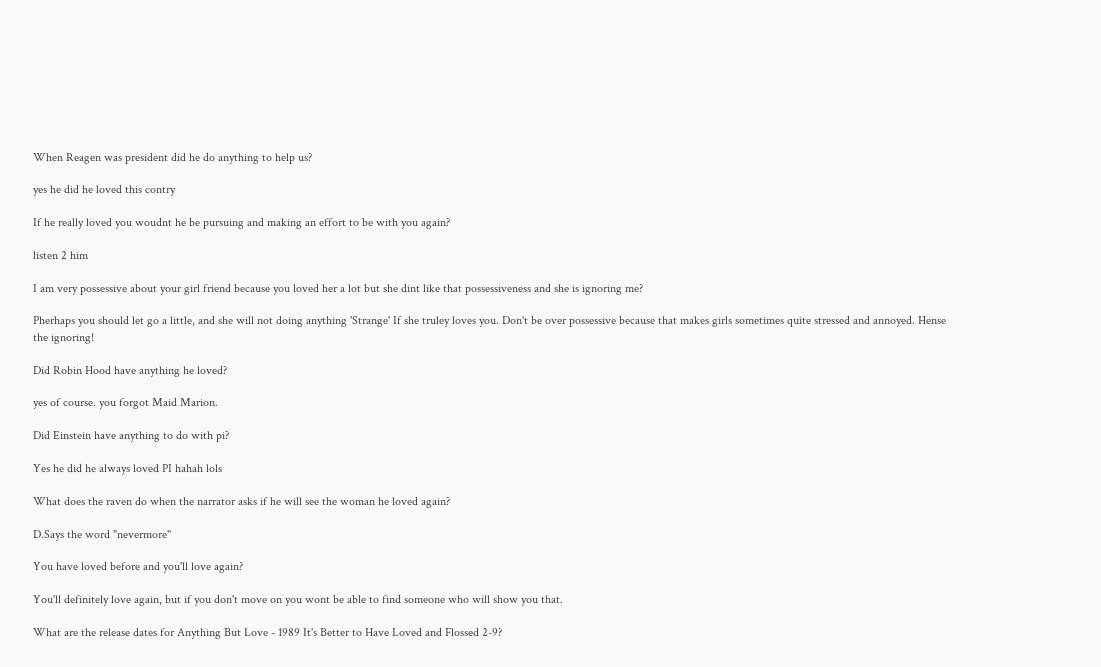When Reagen was president did he do anything to help us?

yes he did he loved this contry

If he really loved you woudnt he be pursuing and making an effort to be with you again?

listen 2 him

I am very possessive about your girl friend because you loved her a lot but she dint like that possessiveness and she is ignoring me?

Pherhaps you should let go a little, and she will not doing anything 'Strange' If she truley loves you. Don't be over possessive because that makes girls sometimes quite stressed and annoyed. Hense the ignoring!

Did Robin Hood have anything he loved?

yes of course. you forgot Maid Marion.

Did Einstein have anything to do with pi?

Yes he did he always loved PI hahah lols

What does the raven do when the narrator asks if he will see the woman he loved again?

D.Says the word "nevermore"

You have loved before and you'll love again?

You'll definitely love again, but if you don't move on you wont be able to find someone who will show you that.

What are the release dates for Anything But Love - 1989 It's Better to Have Loved and Flossed 2-9?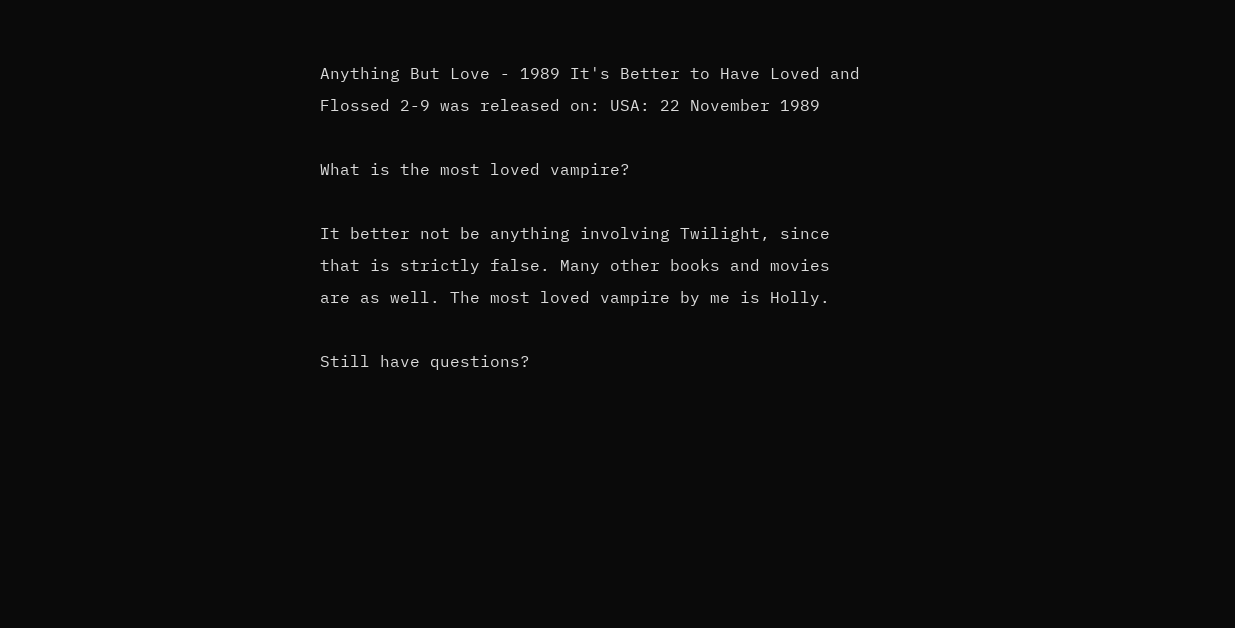Anything But Love - 1989 It's Better to Have Loved and Flossed 2-9 was released on: USA: 22 November 1989

What is the most loved vampire?

It better not be anything involving Twilight, since that is strictly false. Many other books and movies are as well. The most loved vampire by me is Holly.

Still have questions?